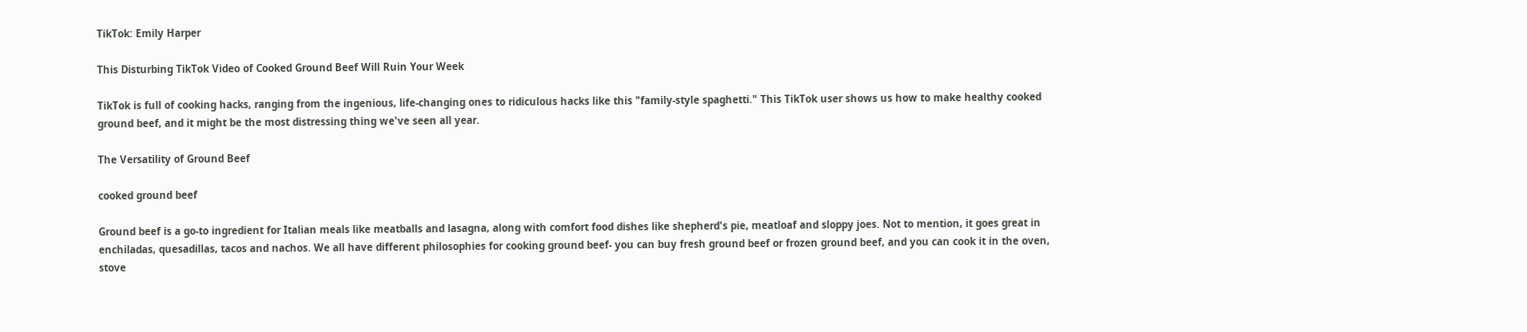TikTok: Emily Harper

This Disturbing TikTok Video of Cooked Ground Beef Will Ruin Your Week

TikTok is full of cooking hacks, ranging from the ingenious, life-changing ones to ridiculous hacks like this "family-style spaghetti." This TikTok user shows us how to make healthy cooked ground beef, and it might be the most distressing thing we've seen all year.

The Versatility of Ground Beef

cooked ground beef

Ground beef is a go-to ingredient for Italian meals like meatballs and lasagna, along with comfort food dishes like shepherd's pie, meatloaf and sloppy joes. Not to mention, it goes great in enchiladas, quesadillas, tacos and nachos. We all have different philosophies for cooking ground beef- you can buy fresh ground beef or frozen ground beef, and you can cook it in the oven, stove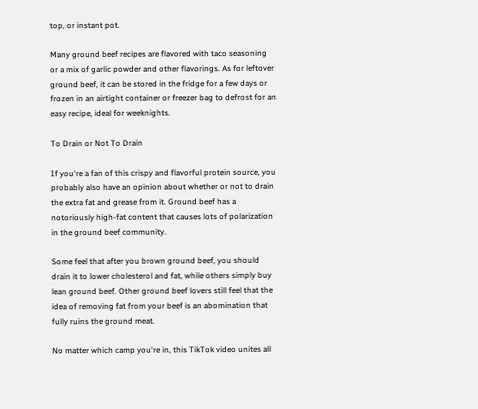top, or instant pot.

Many ground beef recipes are flavored with taco seasoning or a mix of garlic powder and other flavorings. As for leftover ground beef, it can be stored in the fridge for a few days or frozen in an airtight container or freezer bag to defrost for an easy recipe, ideal for weeknights.

To Drain or Not To Drain

If you're a fan of this crispy and flavorful protein source, you probably also have an opinion about whether or not to drain the extra fat and grease from it. Ground beef has a notoriously high-fat content that causes lots of polarization in the ground beef community.

Some feel that after you brown ground beef, you should drain it to lower cholesterol and fat, while others simply buy lean ground beef. Other ground beef lovers still feel that the idea of removing fat from your beef is an abomination that fully ruins the ground meat.

No matter which camp you're in, this TikTok video unites all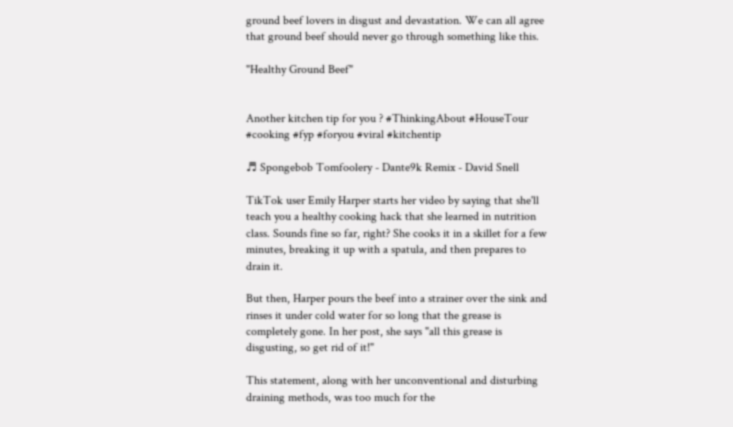ground beef lovers in disgust and devastation. We can all agree that ground beef should never go through something like this.

"Healthy Ground Beef"


Another kitchen tip for you ? #ThinkingAbout #HouseTour #cooking #fyp #foryou #viral #kitchentip

♬ Spongebob Tomfoolery - Dante9k Remix - David Snell

TikTok user Emily Harper starts her video by saying that she'll teach you a healthy cooking hack that she learned in nutrition class. Sounds fine so far, right? She cooks it in a skillet for a few minutes, breaking it up with a spatula, and then prepares to drain it.

But then, Harper pours the beef into a strainer over the sink and rinses it under cold water for so long that the grease is completely gone. In her post, she says "all this grease is disgusting, so get rid of it!"

This statement, along with her unconventional and disturbing draining methods, was too much for the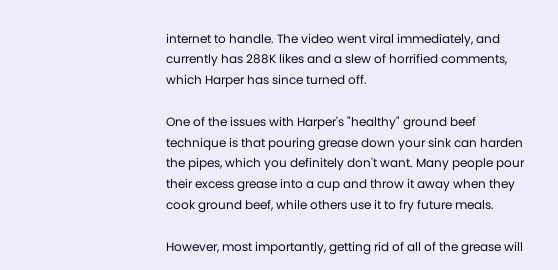internet to handle. The video went viral immediately, and currently has 288K likes and a slew of horrified comments, which Harper has since turned off.

One of the issues with Harper's "healthy" ground beef technique is that pouring grease down your sink can harden the pipes, which you definitely don't want. Many people pour their excess grease into a cup and throw it away when they cook ground beef, while others use it to fry future meals.

However, most importantly, getting rid of all of the grease will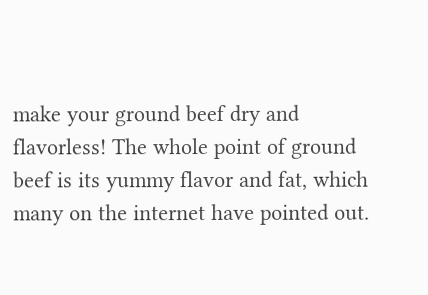make your ground beef dry and flavorless! The whole point of ground beef is its yummy flavor and fat, which many on the internet have pointed out.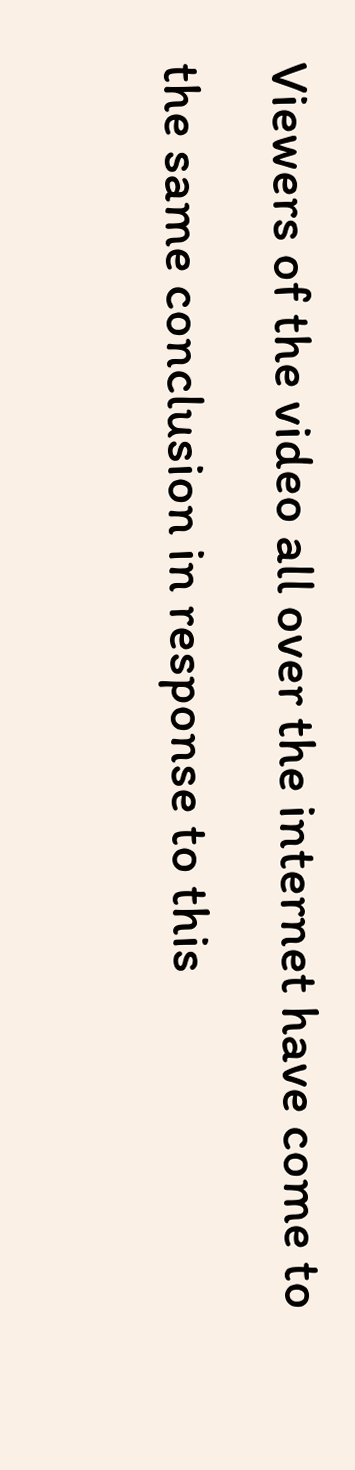Viewers of the video all over the internet have come to the same conclusion in response to this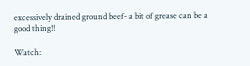excessively drained ground beef- a bit of grease can be a good thing!!

Watch: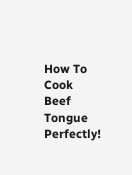How To Cook Beef Tongue Perfectly!